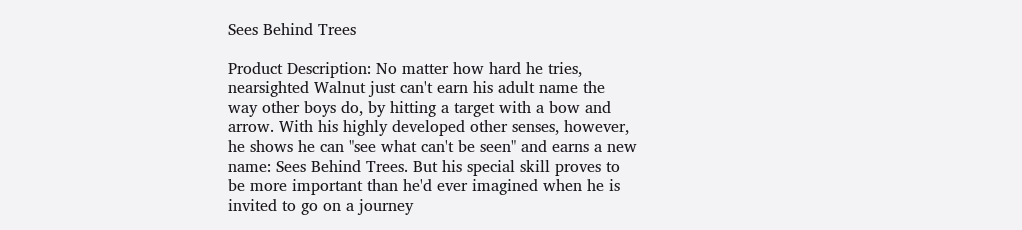Sees Behind Trees

Product Description: No matter how hard he tries, nearsighted Walnut just can't earn his adult name the way other boys do, by hitting a target with a bow and arrow. With his highly developed other senses, however, he shows he can "see what can't be seen" and earns a new name: Sees Behind Trees. But his special skill proves to be more important than he'd ever imagined when he is invited to go on a journey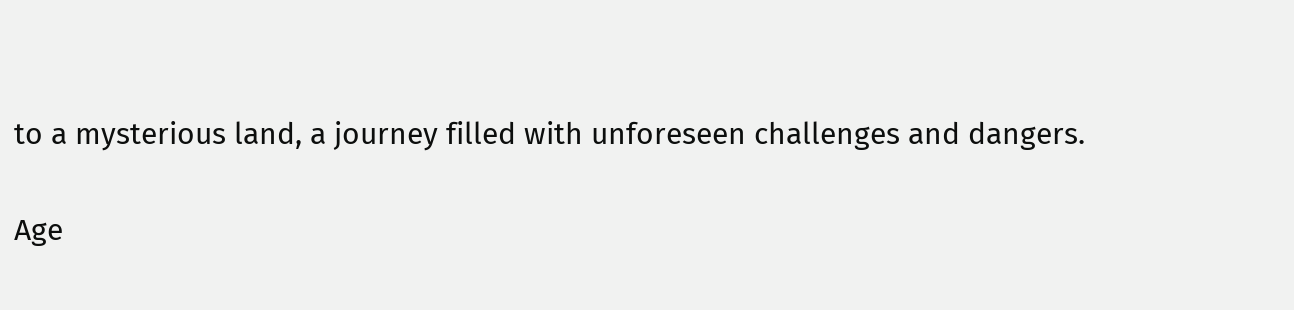to a mysterious land, a journey filled with unforeseen challenges and dangers.

Age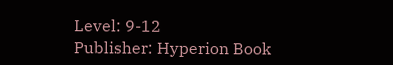Level: 9-12
Publisher: Hyperion Book